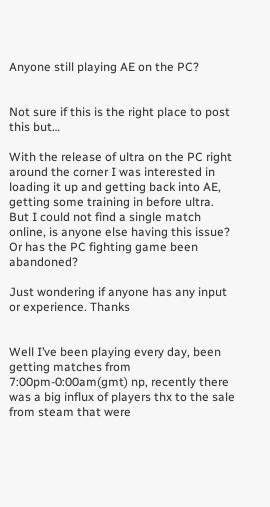Anyone still playing AE on the PC?


Not sure if this is the right place to post this but…

With the release of ultra on the PC right around the corner I was interested in loading it up and getting back into AE, getting some training in before ultra. But I could not find a single match online, is anyone else having this issue? Or has the PC fighting game been abandoned?

Just wondering if anyone has any input or experience. Thanks


Well I’ve been playing every day, been getting matches from 7:00pm-0:00am(gmt) np, recently there was a big influx of players thx to the sale from steam that were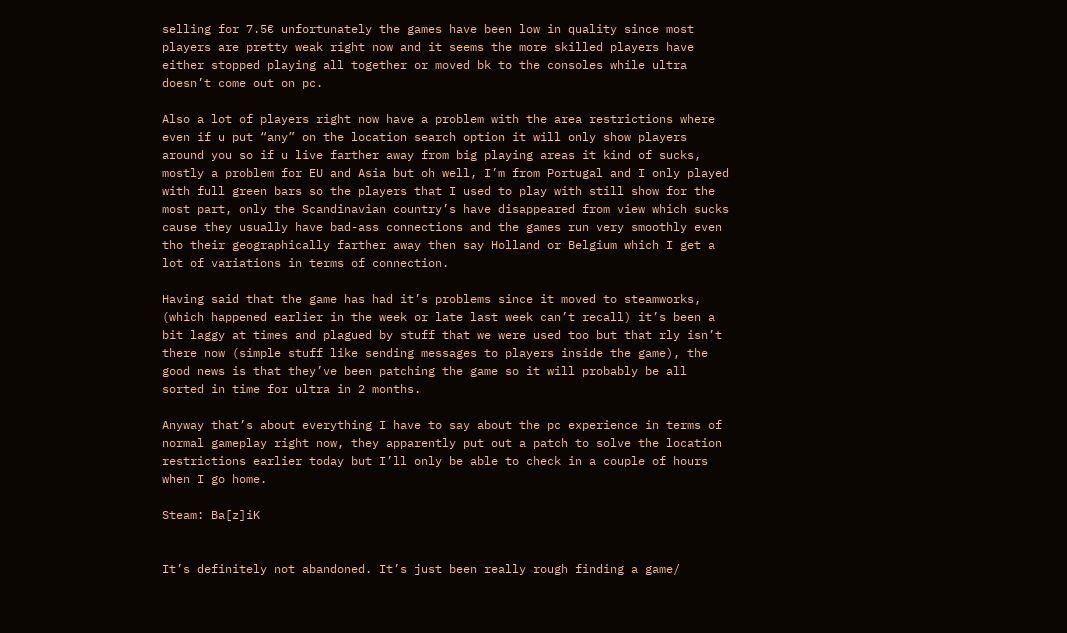selling for 7.5€ unfortunately the games have been low in quality since most players are pretty weak right now and it seems the more skilled players have either stopped playing all together or moved bk to the consoles while ultra doesn’t come out on pc.

Also a lot of players right now have a problem with the area restrictions where even if u put “any” on the location search option it will only show players around you so if u live farther away from big playing areas it kind of sucks, mostly a problem for EU and Asia but oh well, I’m from Portugal and I only played with full green bars so the players that I used to play with still show for the most part, only the Scandinavian country’s have disappeared from view which sucks cause they usually have bad-ass connections and the games run very smoothly even tho their geographically farther away then say Holland or Belgium which I get a lot of variations in terms of connection.

Having said that the game has had it’s problems since it moved to steamworks, (which happened earlier in the week or late last week can’t recall) it’s been a bit laggy at times and plagued by stuff that we were used too but that rly isn’t there now (simple stuff like sending messages to players inside the game), the good news is that they’ve been patching the game so it will probably be all sorted in time for ultra in 2 months.

Anyway that’s about everything I have to say about the pc experience in terms of normal gameplay right now, they apparently put out a patch to solve the location restrictions earlier today but I’ll only be able to check in a couple of hours when I go home.

Steam: Ba[z]iK


It’s definitely not abandoned. It’s just been really rough finding a game/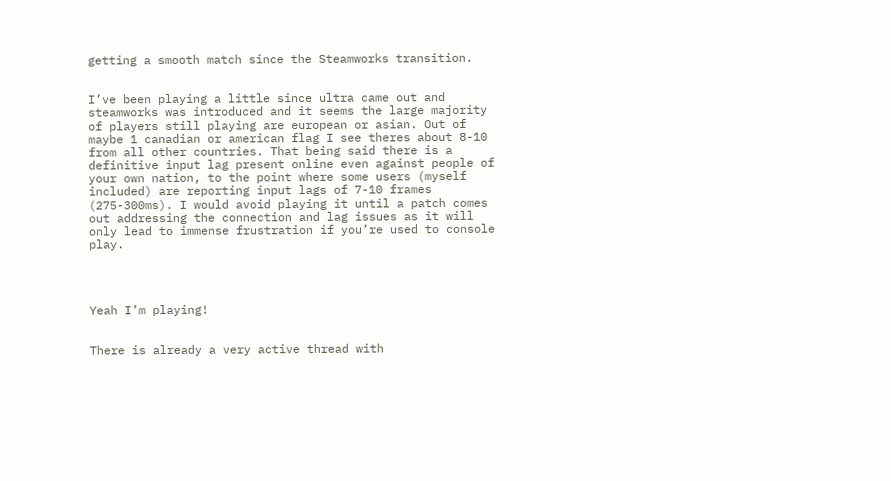getting a smooth match since the Steamworks transition.


I’ve been playing a little since ultra came out and steamworks was introduced and it seems the large majority of players still playing are european or asian. Out of maybe 1 canadian or american flag I see theres about 8-10 from all other countries. That being said there is a definitive input lag present online even against people of your own nation, to the point where some users (myself included) are reporting input lags of 7-10 frames (275-300ms). I would avoid playing it until a patch comes out addressing the connection and lag issues as it will only lead to immense frustration if you’re used to console play.




Yeah I’m playing!


There is already a very active thread with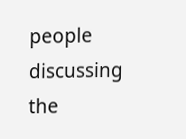people discussing the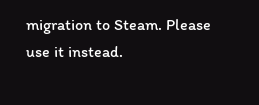migration to Steam. Please use it instead.